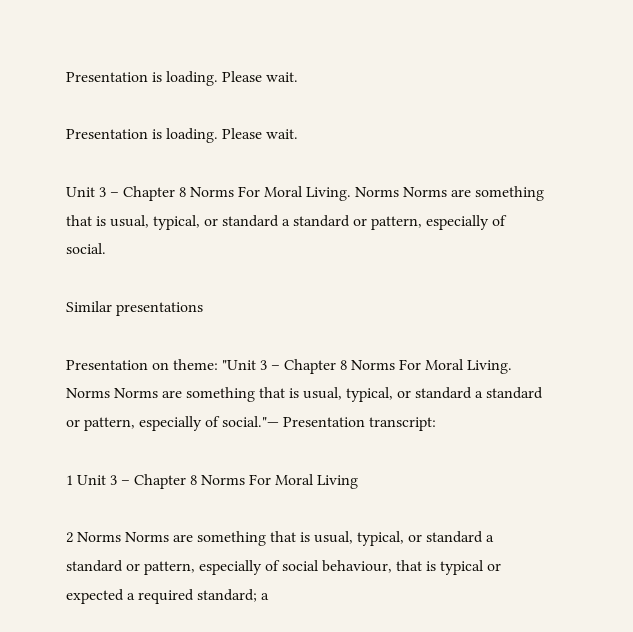Presentation is loading. Please wait.

Presentation is loading. Please wait.

Unit 3 – Chapter 8 Norms For Moral Living. Norms Norms are something that is usual, typical, or standard a standard or pattern, especially of social.

Similar presentations

Presentation on theme: "Unit 3 – Chapter 8 Norms For Moral Living. Norms Norms are something that is usual, typical, or standard a standard or pattern, especially of social."— Presentation transcript:

1 Unit 3 – Chapter 8 Norms For Moral Living

2 Norms Norms are something that is usual, typical, or standard a standard or pattern, especially of social behaviour, that is typical or expected a required standard; a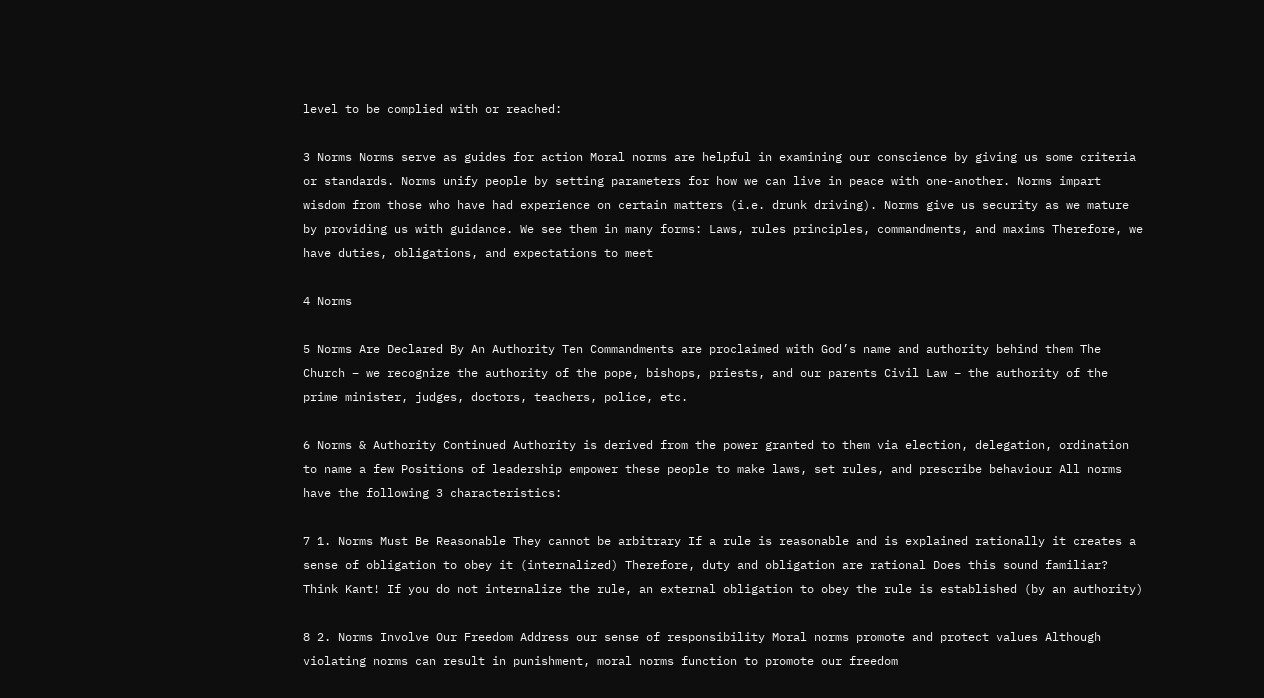level to be complied with or reached:

3 Norms Norms serve as guides for action Moral norms are helpful in examining our conscience by giving us some criteria or standards. Norms unify people by setting parameters for how we can live in peace with one-another. Norms impart wisdom from those who have had experience on certain matters (i.e. drunk driving). Norms give us security as we mature by providing us with guidance. We see them in many forms: Laws, rules principles, commandments, and maxims Therefore, we have duties, obligations, and expectations to meet

4 Norms

5 Norms Are Declared By An Authority Ten Commandments are proclaimed with God’s name and authority behind them The Church – we recognize the authority of the pope, bishops, priests, and our parents Civil Law – the authority of the prime minister, judges, doctors, teachers, police, etc.

6 Norms & Authority Continued Authority is derived from the power granted to them via election, delegation, ordination to name a few Positions of leadership empower these people to make laws, set rules, and prescribe behaviour All norms have the following 3 characteristics:

7 1. Norms Must Be Reasonable They cannot be arbitrary If a rule is reasonable and is explained rationally it creates a sense of obligation to obey it (internalized) Therefore, duty and obligation are rational Does this sound familiar? Think Kant! If you do not internalize the rule, an external obligation to obey the rule is established (by an authority)

8 2. Norms Involve Our Freedom Address our sense of responsibility Moral norms promote and protect values Although violating norms can result in punishment, moral norms function to promote our freedom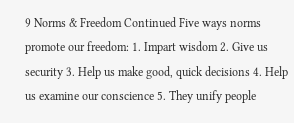9 Norms & Freedom Continued Five ways norms promote our freedom: 1. Impart wisdom 2. Give us security 3. Help us make good, quick decisions 4. Help us examine our conscience 5. They unify people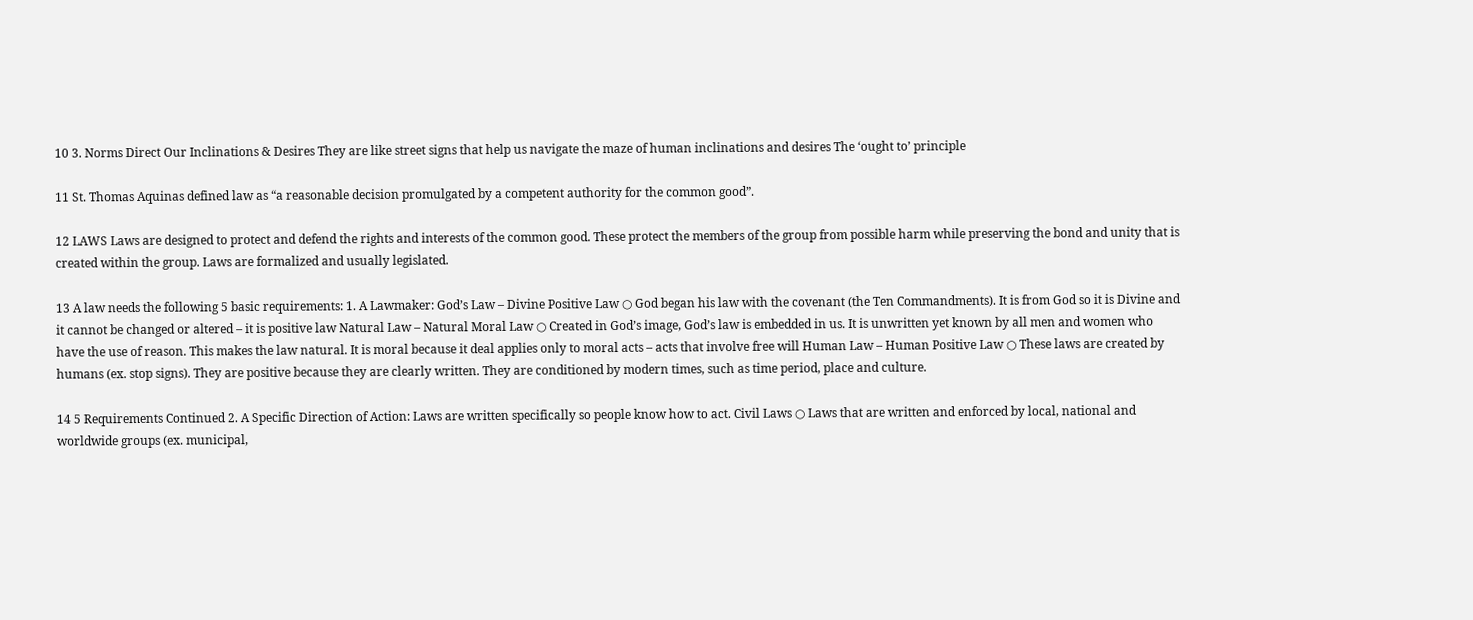10 3. Norms Direct Our Inclinations & Desires They are like street signs that help us navigate the maze of human inclinations and desires The ‘ought to’ principle

11 St. Thomas Aquinas defined law as “a reasonable decision promulgated by a competent authority for the common good”.

12 LAWS Laws are designed to protect and defend the rights and interests of the common good. These protect the members of the group from possible harm while preserving the bond and unity that is created within the group. Laws are formalized and usually legislated.

13 A law needs the following 5 basic requirements: 1. A Lawmaker: God’s Law – Divine Positive Law ○ God began his law with the covenant (the Ten Commandments). It is from God so it is Divine and it cannot be changed or altered – it is positive law Natural Law – Natural Moral Law ○ Created in God’s image, God’s law is embedded in us. It is unwritten yet known by all men and women who have the use of reason. This makes the law natural. It is moral because it deal applies only to moral acts – acts that involve free will Human Law – Human Positive Law ○ These laws are created by humans (ex. stop signs). They are positive because they are clearly written. They are conditioned by modern times, such as time period, place and culture.

14 5 Requirements Continued 2. A Specific Direction of Action: Laws are written specifically so people know how to act. Civil Laws ○ Laws that are written and enforced by local, national and worldwide groups (ex. municipal,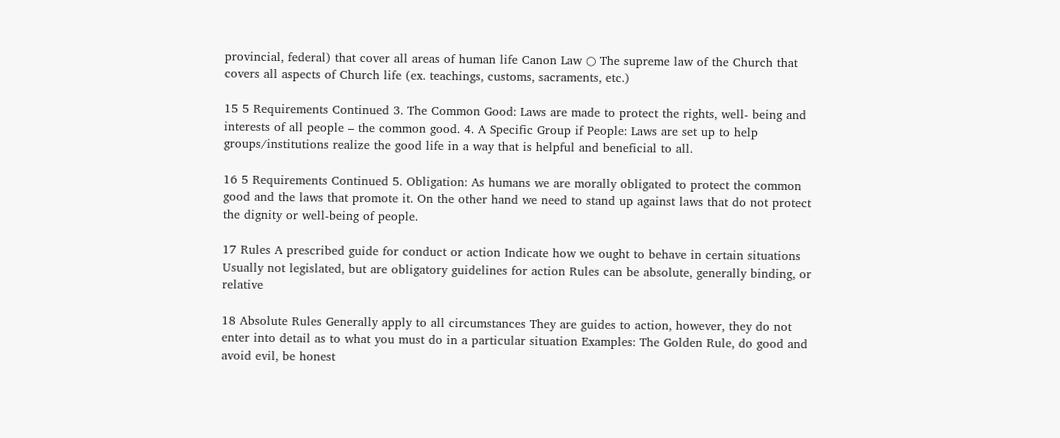provincial, federal) that cover all areas of human life Canon Law ○ The supreme law of the Church that covers all aspects of Church life (ex. teachings, customs, sacraments, etc.)

15 5 Requirements Continued 3. The Common Good: Laws are made to protect the rights, well- being and interests of all people – the common good. 4. A Specific Group if People: Laws are set up to help groups/institutions realize the good life in a way that is helpful and beneficial to all.

16 5 Requirements Continued 5. Obligation: As humans we are morally obligated to protect the common good and the laws that promote it. On the other hand we need to stand up against laws that do not protect the dignity or well-being of people.

17 Rules A prescribed guide for conduct or action Indicate how we ought to behave in certain situations Usually not legislated, but are obligatory guidelines for action Rules can be absolute, generally binding, or relative

18 Absolute Rules Generally apply to all circumstances They are guides to action, however, they do not enter into detail as to what you must do in a particular situation Examples: The Golden Rule, do good and avoid evil, be honest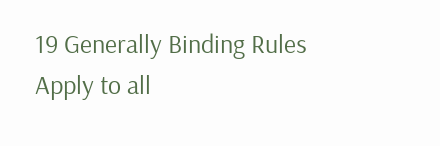19 Generally Binding Rules Apply to all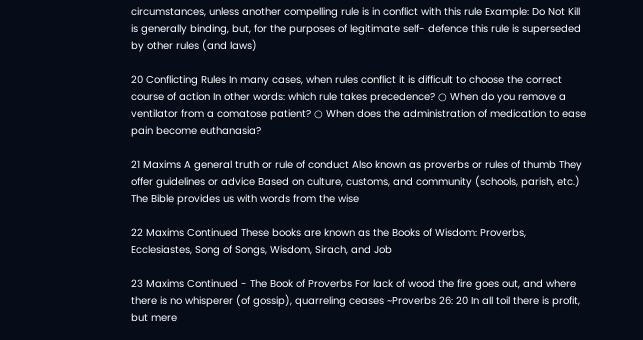circumstances, unless another compelling rule is in conflict with this rule Example: Do Not Kill is generally binding, but, for the purposes of legitimate self- defence this rule is superseded by other rules (and laws)

20 Conflicting Rules In many cases, when rules conflict it is difficult to choose the correct course of action In other words: which rule takes precedence? ○ When do you remove a ventilator from a comatose patient? ○ When does the administration of medication to ease pain become euthanasia?

21 Maxims A general truth or rule of conduct Also known as proverbs or rules of thumb They offer guidelines or advice Based on culture, customs, and community (schools, parish, etc.) The Bible provides us with words from the wise

22 Maxims Continued These books are known as the Books of Wisdom: Proverbs, Ecclesiastes, Song of Songs, Wisdom, Sirach, and Job

23 Maxims Continued - The Book of Proverbs For lack of wood the fire goes out, and where there is no whisperer (of gossip), quarreling ceases ~Proverbs 26: 20 In all toil there is profit, but mere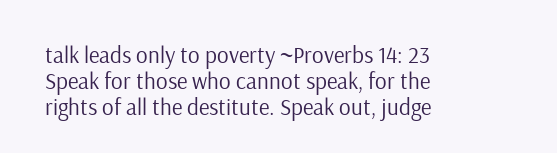talk leads only to poverty ~Proverbs 14: 23 Speak for those who cannot speak, for the rights of all the destitute. Speak out, judge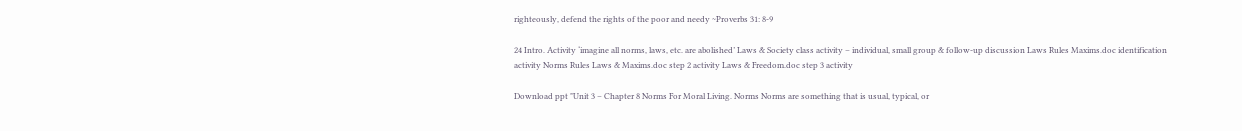righteously, defend the rights of the poor and needy ~Proverbs 31: 8-9

24 Intro. Activity ‘imagine all norms, laws, etc. are abolished’ Laws & Society class activity – individual, small group & follow-up discussion Laws Rules Maxims.doc identification activity Norms Rules Laws & Maxims.doc step 2 activity Laws & Freedom.doc step 3 activity

Download ppt "Unit 3 – Chapter 8 Norms For Moral Living. Norms Norms are something that is usual, typical, or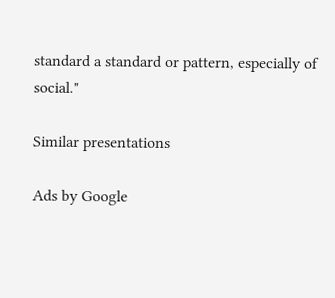standard a standard or pattern, especially of social."

Similar presentations

Ads by Google